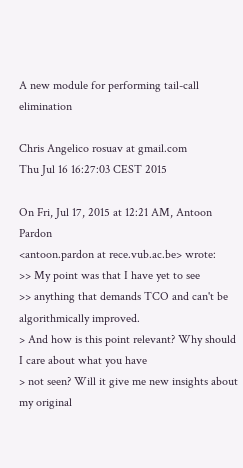A new module for performing tail-call elimination

Chris Angelico rosuav at gmail.com
Thu Jul 16 16:27:03 CEST 2015

On Fri, Jul 17, 2015 at 12:21 AM, Antoon Pardon
<antoon.pardon at rece.vub.ac.be> wrote:
>> My point was that I have yet to see
>> anything that demands TCO and can't be algorithmically improved.
> And how is this point relevant? Why should I care about what you have
> not seen? Will it give me new insights about my original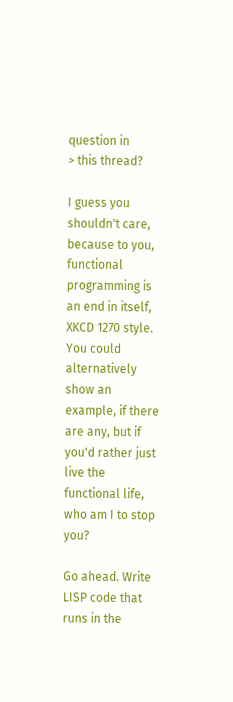question in
> this thread?

I guess you shouldn't care, because to you, functional programming is
an end in itself, XKCD 1270 style. You could alternatively show an
example, if there are any, but if you'd rather just live the
functional life, who am I to stop you?

Go ahead. Write LISP code that runs in the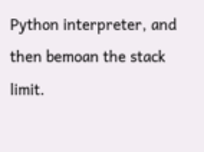Python interpreter, and
then bemoan the stack limit.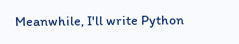Meanwhile, I'll write Python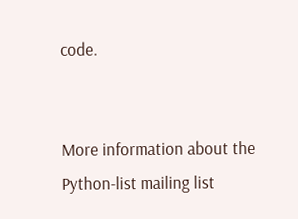code.


More information about the Python-list mailing list